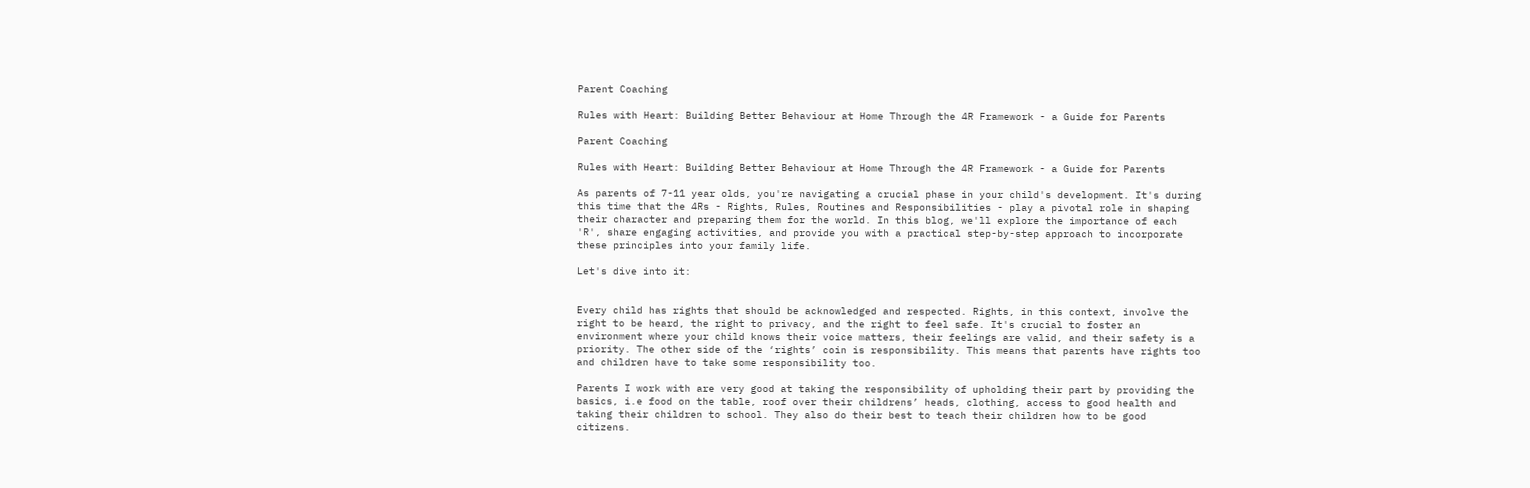Parent Coaching

Rules with Heart: Building Better Behaviour at Home Through the 4R Framework - a Guide for Parents

Parent Coaching

Rules with Heart: Building Better Behaviour at Home Through the 4R Framework - a Guide for Parents

As parents of 7-11 year olds, you're navigating a crucial phase in your child's development. It's during this time that the 4Rs - Rights, Rules, Routines and Responsibilities - play a pivotal role in shaping their character and preparing them for the world. In this blog, we'll explore the importance of each 'R', share engaging activities, and provide you with a practical step-by-step approach to incorporate these principles into your family life.

Let's dive into it:


Every child has rights that should be acknowledged and respected. Rights, in this context, involve the right to be heard, the right to privacy, and the right to feel safe. It's crucial to foster an environment where your child knows their voice matters, their feelings are valid, and their safety is a priority. The other side of the ‘rights’ coin is responsibility. This means that parents have rights too and children have to take some responsibility too.

Parents I work with are very good at taking the responsibility of upholding their part by providing the basics, i.e food on the table, roof over their childrens’ heads, clothing, access to good health and taking their children to school. They also do their best to teach their children how to be good citizens.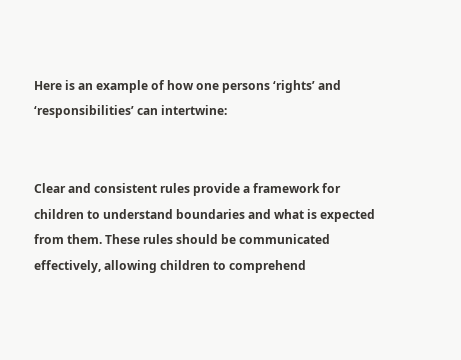Here is an example of how one persons ‘rights’ and ‘responsibilities’ can intertwine:


Clear and consistent rules provide a framework for children to understand boundaries and what is expected from them. These rules should be communicated effectively, allowing children to comprehend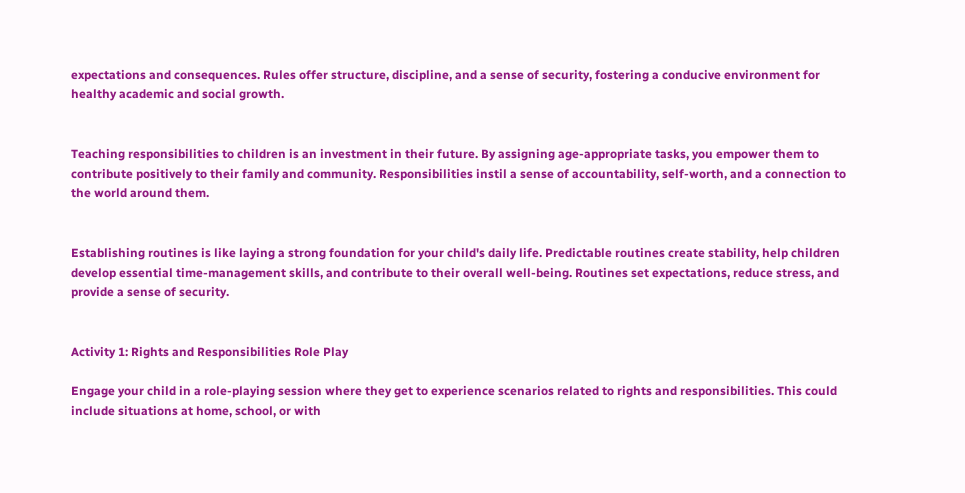expectations and consequences. Rules offer structure, discipline, and a sense of security, fostering a conducive environment for healthy academic and social growth.


Teaching responsibilities to children is an investment in their future. By assigning age-appropriate tasks, you empower them to contribute positively to their family and community. Responsibilities instil a sense of accountability, self-worth, and a connection to the world around them.


Establishing routines is like laying a strong foundation for your child's daily life. Predictable routines create stability, help children develop essential time-management skills, and contribute to their overall well-being. Routines set expectations, reduce stress, and provide a sense of security.


Activity 1: Rights and Responsibilities Role Play

Engage your child in a role-playing session where they get to experience scenarios related to rights and responsibilities. This could include situations at home, school, or with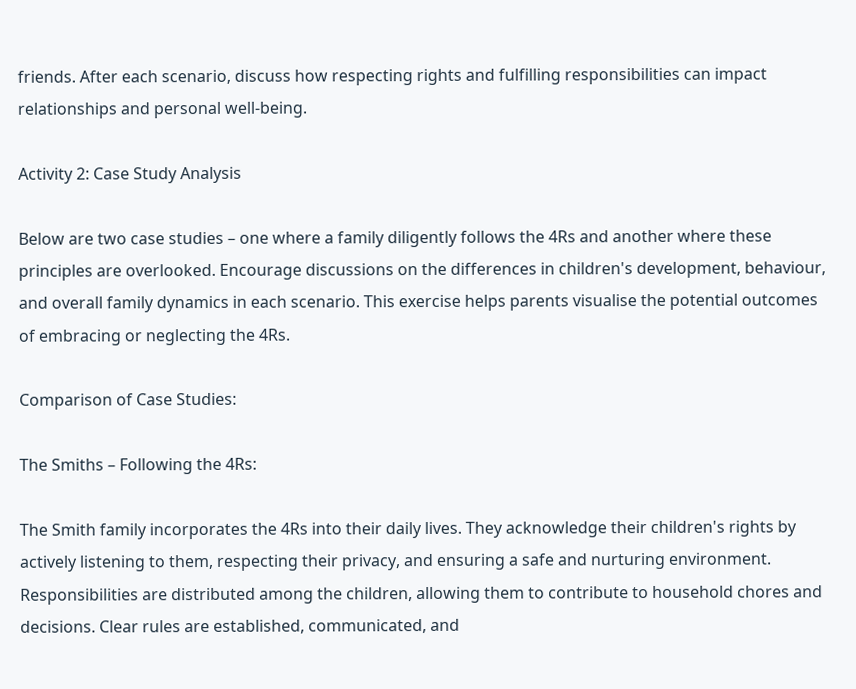friends. After each scenario, discuss how respecting rights and fulfilling responsibilities can impact relationships and personal well-being.

Activity 2: Case Study Analysis

Below are two case studies – one where a family diligently follows the 4Rs and another where these principles are overlooked. Encourage discussions on the differences in children's development, behaviour, and overall family dynamics in each scenario. This exercise helps parents visualise the potential outcomes of embracing or neglecting the 4Rs.

Comparison of Case Studies:

The Smiths – Following the 4Rs:

The Smith family incorporates the 4Rs into their daily lives. They acknowledge their children's rights by actively listening to them, respecting their privacy, and ensuring a safe and nurturing environment. Responsibilities are distributed among the children, allowing them to contribute to household chores and decisions. Clear rules are established, communicated, and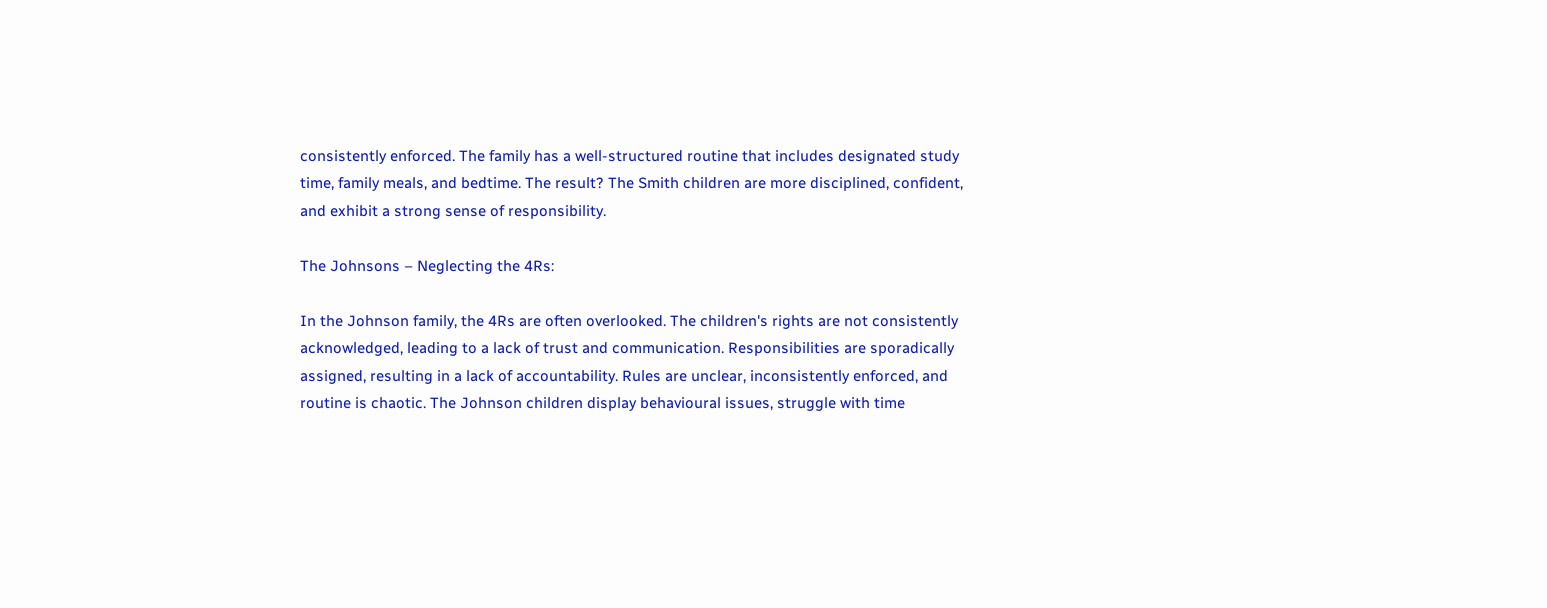consistently enforced. The family has a well-structured routine that includes designated study time, family meals, and bedtime. The result? The Smith children are more disciplined, confident, and exhibit a strong sense of responsibility.

The Johnsons – Neglecting the 4Rs:

In the Johnson family, the 4Rs are often overlooked. The children's rights are not consistently acknowledged, leading to a lack of trust and communication. Responsibilities are sporadically assigned, resulting in a lack of accountability. Rules are unclear, inconsistently enforced, and routine is chaotic. The Johnson children display behavioural issues, struggle with time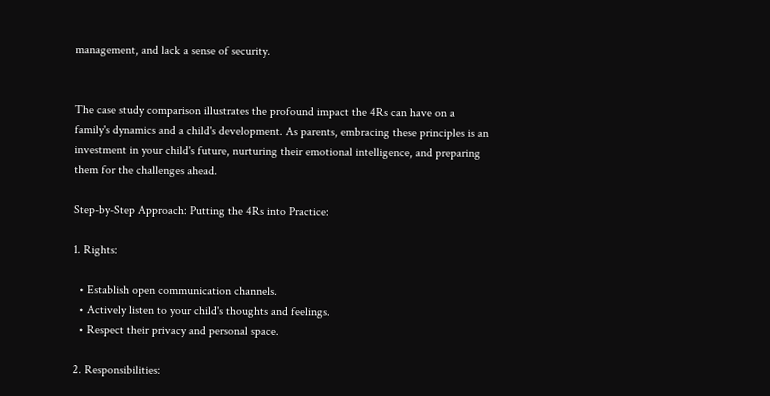management, and lack a sense of security.


The case study comparison illustrates the profound impact the 4Rs can have on a family's dynamics and a child's development. As parents, embracing these principles is an investment in your child's future, nurturing their emotional intelligence, and preparing them for the challenges ahead.

Step-by-Step Approach: Putting the 4Rs into Practice:

1. Rights:

  • Establish open communication channels.
  • Actively listen to your child's thoughts and feelings.
  • Respect their privacy and personal space.

2. Responsibilities: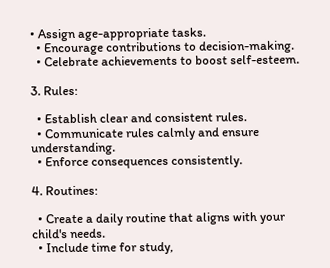• Assign age-appropriate tasks.
  • Encourage contributions to decision-making.
  • Celebrate achievements to boost self-esteem.

3. Rules:

  • Establish clear and consistent rules.
  • Communicate rules calmly and ensure understanding.
  • Enforce consequences consistently.

4. Routines:

  • Create a daily routine that aligns with your child's needs.
  • Include time for study,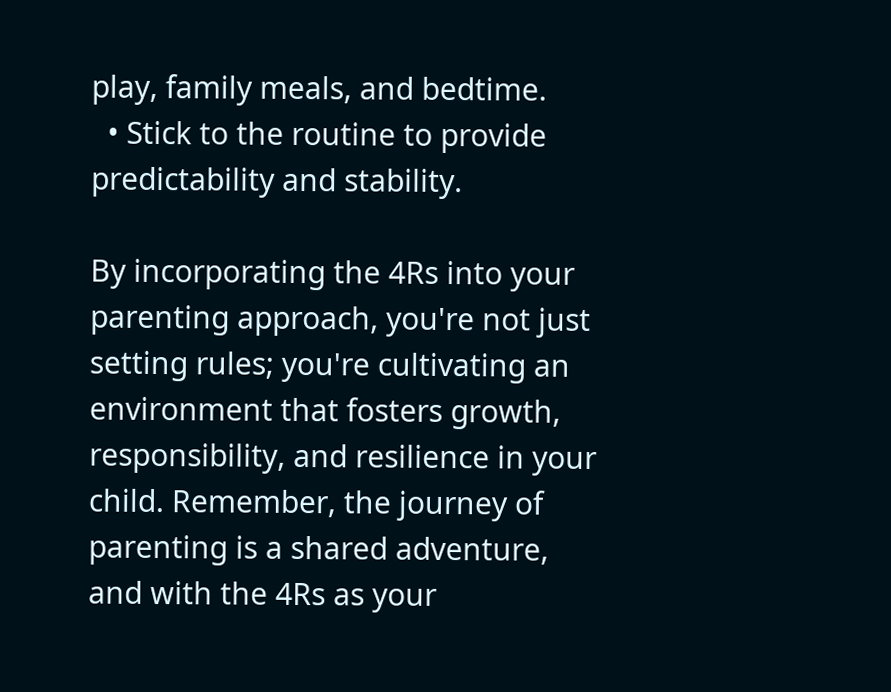play, family meals, and bedtime.
  • Stick to the routine to provide predictability and stability.

By incorporating the 4Rs into your parenting approach, you're not just setting rules; you're cultivating an environment that fosters growth, responsibility, and resilience in your child. Remember, the journey of parenting is a shared adventure, and with the 4Rs as your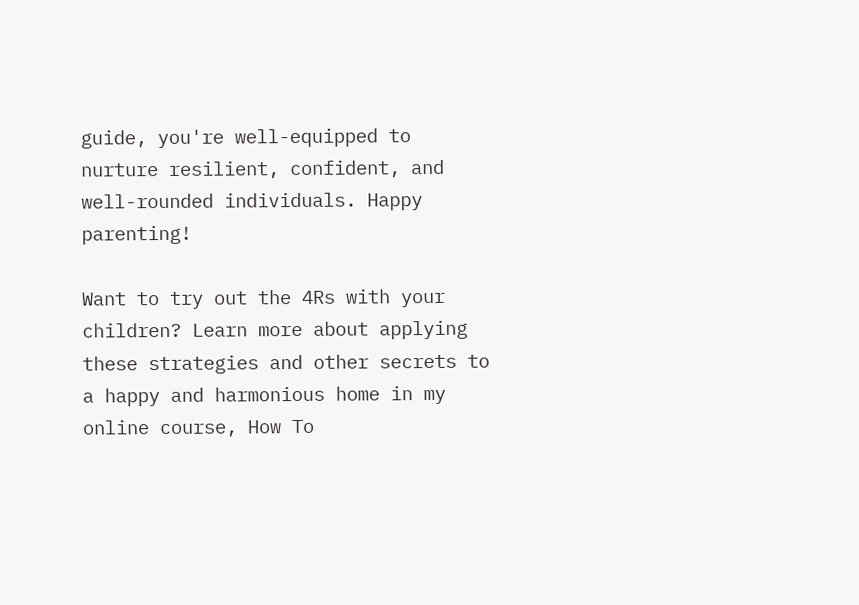guide, you're well-equipped to nurture resilient, confident, and well-rounded individuals. Happy parenting!

Want to try out the 4Rs with your children? Learn more about applying these strategies and other secrets to a happy and harmonious home in my online course, How To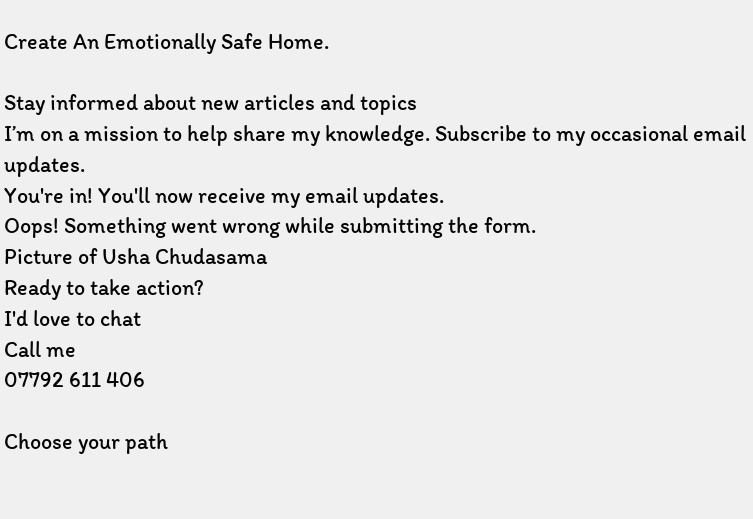Create An Emotionally Safe Home.

Stay informed about new articles and topics
I’m on a mission to help share my knowledge. Subscribe to my occasional email updates.
You're in! You'll now receive my email updates.
Oops! Something went wrong while submitting the form.
Picture of Usha Chudasama
Ready to take action?
I'd love to chat
Call me
07792 611 406

Choose your path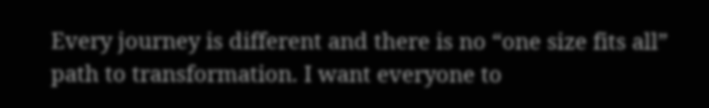Every journey is different and there is no “one size fits all” path to transformation. I want everyone to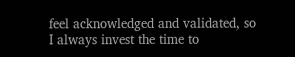feel acknowledged and validated, so I always invest the time to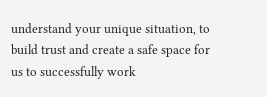understand your unique situation, to build trust and create a safe space for us to successfully work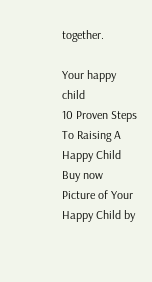together.

Your happy child
10 Proven Steps To Raising A Happy Child
Buy now
Picture of Your Happy Child by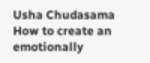Usha Chudasama
How to create an emotionally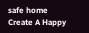safe home
Create A Happy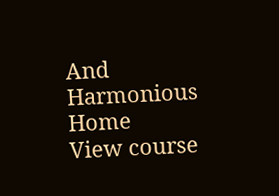And Harmonious Home
View course